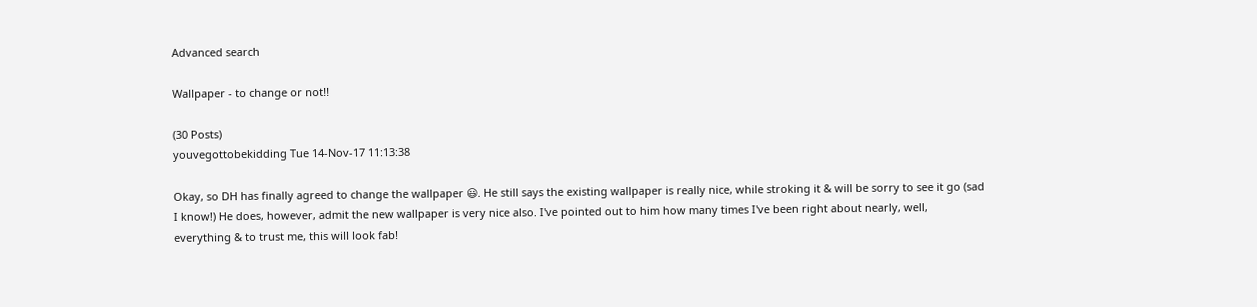Advanced search

Wallpaper - to change or not!!

(30 Posts)
youvegottobekidding Tue 14-Nov-17 11:13:38

Okay, so DH has finally agreed to change the wallpaper 😃. He still says the existing wallpaper is really nice, while stroking it & will be sorry to see it go (sad I know!) He does, however, admit the new wallpaper is very nice also. I've pointed out to him how many times I've been right about nearly, well, everything & to trust me, this will look fab!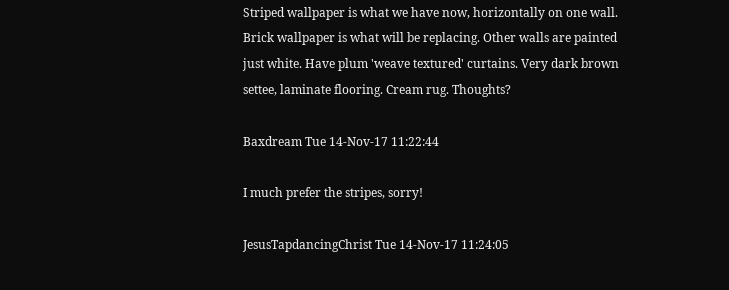Striped wallpaper is what we have now, horizontally on one wall. Brick wallpaper is what will be replacing. Other walls are painted just white. Have plum 'weave textured' curtains. Very dark brown settee, laminate flooring. Cream rug. Thoughts?

Baxdream Tue 14-Nov-17 11:22:44

I much prefer the stripes, sorry!

JesusTapdancingChrist Tue 14-Nov-17 11:24:05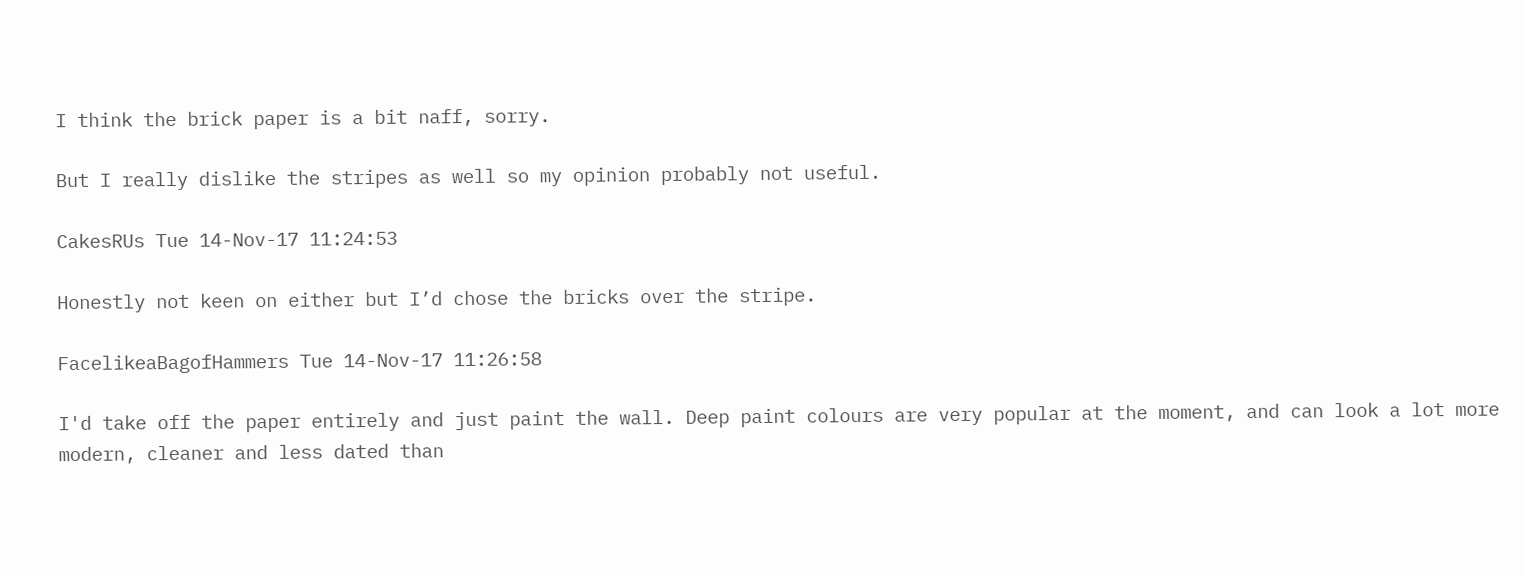I think the brick paper is a bit naff, sorry.

But I really dislike the stripes as well so my opinion probably not useful.

CakesRUs Tue 14-Nov-17 11:24:53

Honestly not keen on either but I’d chose the bricks over the stripe.

FacelikeaBagofHammers Tue 14-Nov-17 11:26:58

I'd take off the paper entirely and just paint the wall. Deep paint colours are very popular at the moment, and can look a lot more modern, cleaner and less dated than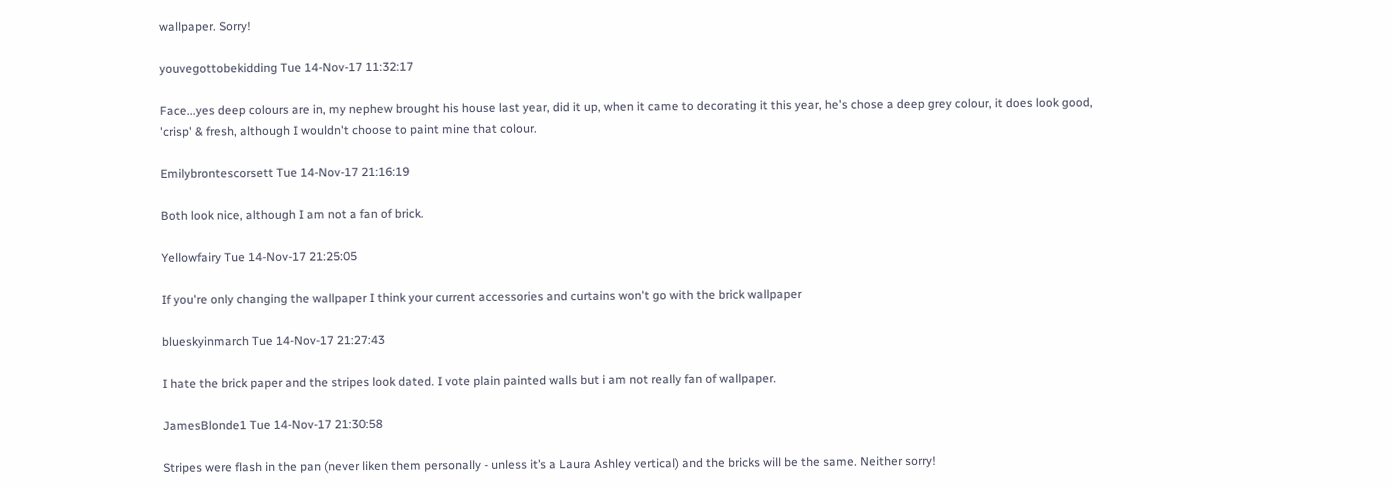wallpaper. Sorry!

youvegottobekidding Tue 14-Nov-17 11:32:17

Face...yes deep colours are in, my nephew brought his house last year, did it up, when it came to decorating it this year, he's chose a deep grey colour, it does look good, 'crisp' & fresh, although I wouldn't choose to paint mine that colour.

Emilybrontescorsett Tue 14-Nov-17 21:16:19

Both look nice, although I am not a fan of brick.

Yellowfairy Tue 14-Nov-17 21:25:05

If you're only changing the wallpaper I think your current accessories and curtains won't go with the brick wallpaper

blueskyinmarch Tue 14-Nov-17 21:27:43

I hate the brick paper and the stripes look dated. I vote plain painted walls but i am not really fan of wallpaper.

JamesBlonde1 Tue 14-Nov-17 21:30:58

Stripes were flash in the pan (never liken them personally - unless it’s a Laura Ashley vertical) and the bricks will be the same. Neither sorry!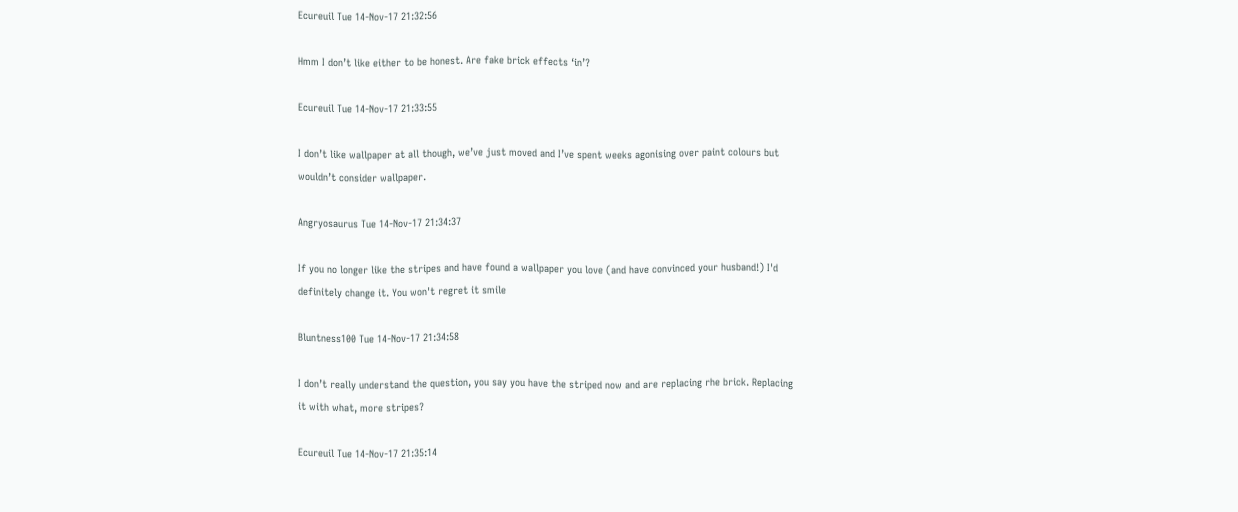Ecureuil Tue 14-Nov-17 21:32:56

Hmm I don’t like either to be honest. Are fake brick effects ‘in’?

Ecureuil Tue 14-Nov-17 21:33:55

I don’t like wallpaper at all though, we’ve just moved and I’ve spent weeks agonising over paint colours but wouldn’t consider wallpaper.

Angryosaurus Tue 14-Nov-17 21:34:37

If you no longer like the stripes and have found a wallpaper you love (and have convinced your husband!) I'd definitely change it. You won't regret it smile

Bluntness100 Tue 14-Nov-17 21:34:58

I don’t really understand the question, you say you have the striped now and are replacing rhe brick. Replacing it with what, more stripes?

Ecureuil Tue 14-Nov-17 21:35:14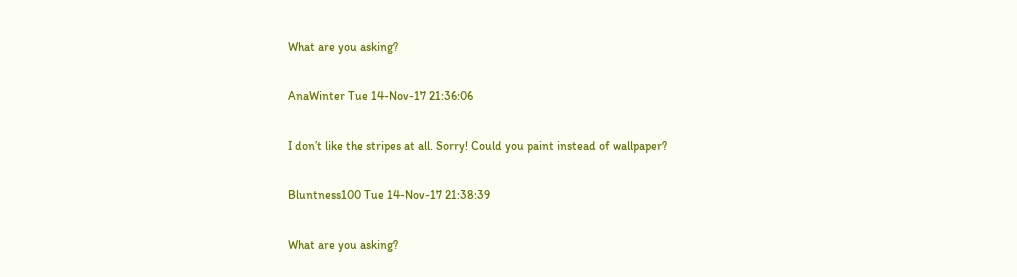What are you asking?

AnaWinter Tue 14-Nov-17 21:36:06

I don’t like the stripes at all. Sorry! Could you paint instead of wallpaper?

Bluntness100 Tue 14-Nov-17 21:38:39

What are you asking?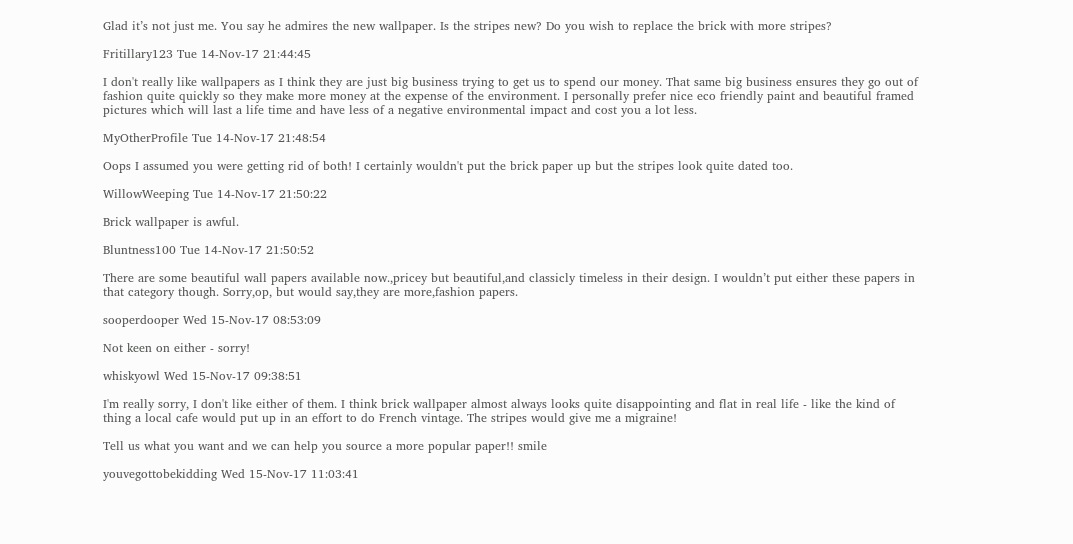Glad it’s not just me. You say he admires the new wallpaper. Is the stripes new? Do you wish to replace the brick with more stripes?

Fritillary123 Tue 14-Nov-17 21:44:45

I don't really like wallpapers as I think they are just big business trying to get us to spend our money. That same big business ensures they go out of fashion quite quickly so they make more money at the expense of the environment. I personally prefer nice eco friendly paint and beautiful framed pictures which will last a life time and have less of a negative environmental impact and cost you a lot less.

MyOtherProfile Tue 14-Nov-17 21:48:54

Oops I assumed you were getting rid of both! I certainly wouldn't put the brick paper up but the stripes look quite dated too.

WillowWeeping Tue 14-Nov-17 21:50:22

Brick wallpaper is awful.

Bluntness100 Tue 14-Nov-17 21:50:52

There are some beautiful wall papers available now.,pricey but beautiful,and classicly timeless in their design. I wouldn’t put either these papers in that category though. Sorry,op, but would say,they are more,fashion papers.

sooperdooper Wed 15-Nov-17 08:53:09

Not keen on either - sorry!

whiskyowl Wed 15-Nov-17 09:38:51

I'm really sorry, I don't like either of them. I think brick wallpaper almost always looks quite disappointing and flat in real life - like the kind of thing a local cafe would put up in an effort to do French vintage. The stripes would give me a migraine!

Tell us what you want and we can help you source a more popular paper!! smile

youvegottobekidding Wed 15-Nov-17 11:03:41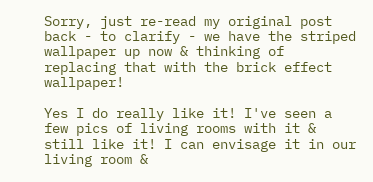Sorry, just re-read my original post back - to clarify - we have the striped wallpaper up now & thinking of replacing that with the brick effect wallpaper!

Yes I do really like it! I've seen a few pics of living rooms with it & still like it! I can envisage it in our living room &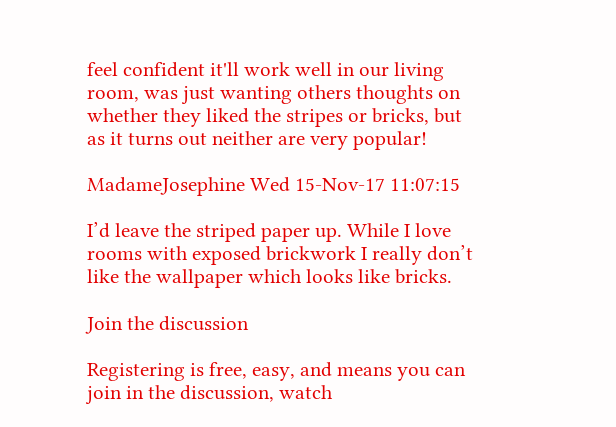feel confident it'll work well in our living room, was just wanting others thoughts on whether they liked the stripes or bricks, but as it turns out neither are very popular!

MadameJosephine Wed 15-Nov-17 11:07:15

I’d leave the striped paper up. While I love rooms with exposed brickwork I really don’t like the wallpaper which looks like bricks.

Join the discussion

Registering is free, easy, and means you can join in the discussion, watch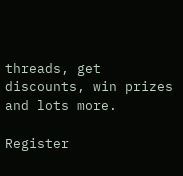threads, get discounts, win prizes and lots more.

Register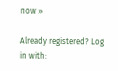now »

Already registered? Log in with: